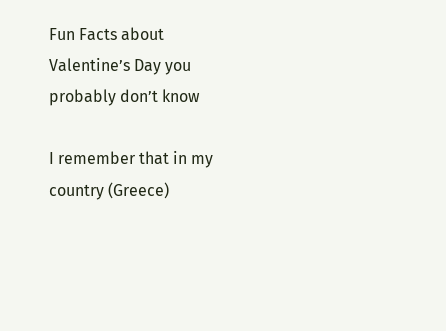Fun Facts about Valentine’s Day you probably don’t know

I remember that in my country (Greece)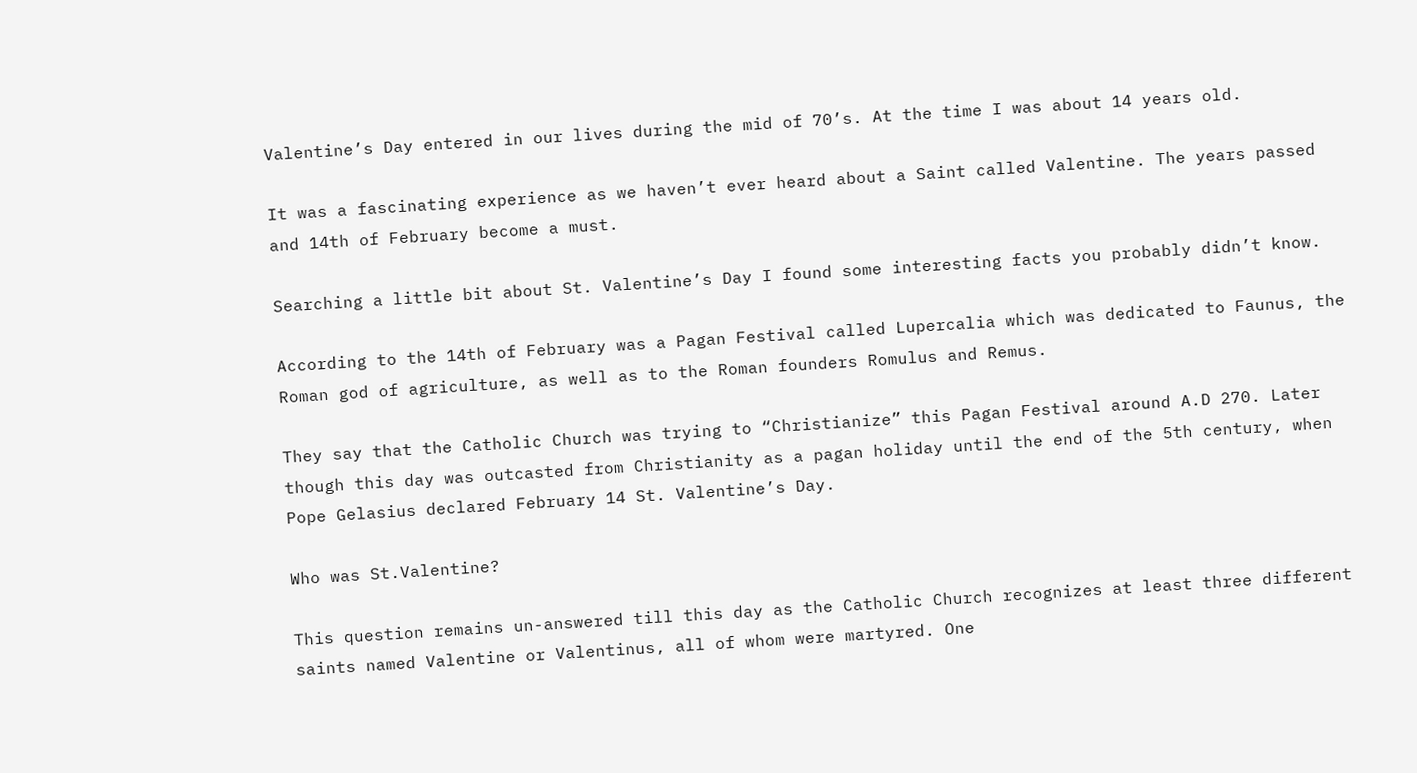Valentine’s Day entered in our lives during the mid of 70’s. At the time I was about 14 years old.

It was a fascinating experience as we haven’t ever heard about a Saint called Valentine. The years passed and 14th of February become a must.

Searching a little bit about St. Valentine’s Day I found some interesting facts you probably didn’t know.

According to the 14th of February was a Pagan Festival called Lupercalia which was dedicated to Faunus, the Roman god of agriculture, as well as to the Roman founders Romulus and Remus.

They say that the Catholic Church was trying to “Christianize” this Pagan Festival around A.D 270. Later though this day was outcasted from Christianity as a pagan holiday until the end of the 5th century, when Pope Gelasius declared February 14 St. Valentine’s Day.

Who was St.Valentine?

This question remains un-answered till this day as the Catholic Church recognizes at least three different saints named Valentine or Valentinus, all of whom were martyred. One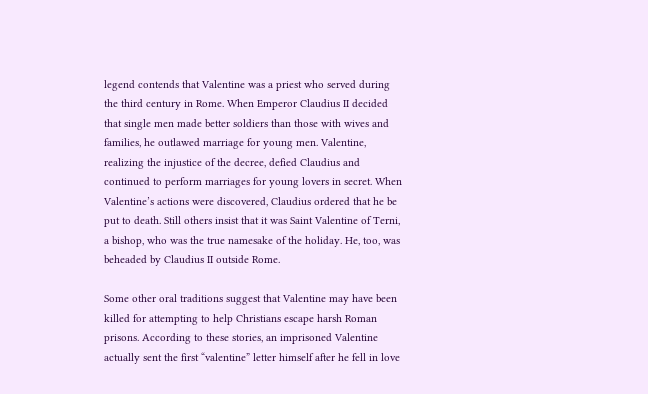legend contends that Valentine was a priest who served during the third century in Rome. When Emperor Claudius II decided that single men made better soldiers than those with wives and families, he outlawed marriage for young men. Valentine, realizing the injustice of the decree, defied Claudius and continued to perform marriages for young lovers in secret. When Valentine’s actions were discovered, Claudius ordered that he be put to death. Still others insist that it was Saint Valentine of Terni, a bishop, who was the true namesake of the holiday. He, too, was beheaded by Claudius II outside Rome.

Some other oral traditions suggest that Valentine may have been killed for attempting to help Christians escape harsh Roman prisons. According to these stories, an imprisoned Valentine actually sent the first “valentine” letter himself after he fell in love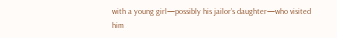with a young girl—possibly his jailor’s daughter—who visited him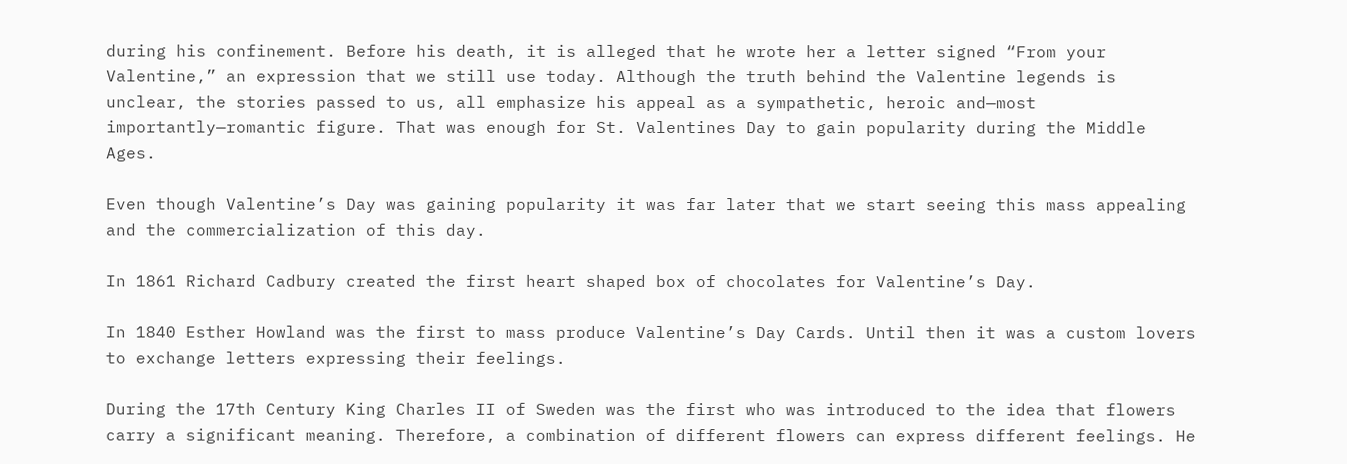during his confinement. Before his death, it is alleged that he wrote her a letter signed “From your Valentine,” an expression that we still use today. Although the truth behind the Valentine legends is unclear, the stories passed to us, all emphasize his appeal as a sympathetic, heroic and—most importantly—romantic figure. That was enough for St. Valentines Day to gain popularity during the Middle Ages.

Even though Valentine’s Day was gaining popularity it was far later that we start seeing this mass appealing and the commercialization of this day.

In 1861 Richard Cadbury created the first heart shaped box of chocolates for Valentine’s Day.

In 1840 Esther Howland was the first to mass produce Valentine’s Day Cards. Until then it was a custom lovers to exchange letters expressing their feelings.

During the 17th Century King Charles II of Sweden was the first who was introduced to the idea that flowers carry a significant meaning. Therefore, a combination of different flowers can express different feelings. He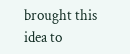brought this idea to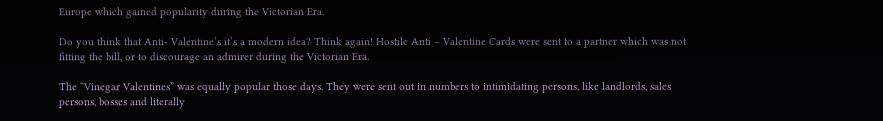Europe which gained popularity during the Victorian Era.

Do you think that Anti- Valentine’s it’s a modern idea? Think again! Hostile Anti – Valentine Cards were sent to a partner which was not fitting the bill, or to discourage an admirer during the Victorian Era.

The “Vinegar Valentines” was equally popular those days. They were sent out in numbers to intimidating persons, like landlords, sales persons, bosses and literally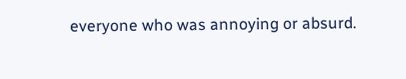everyone who was annoying or absurd.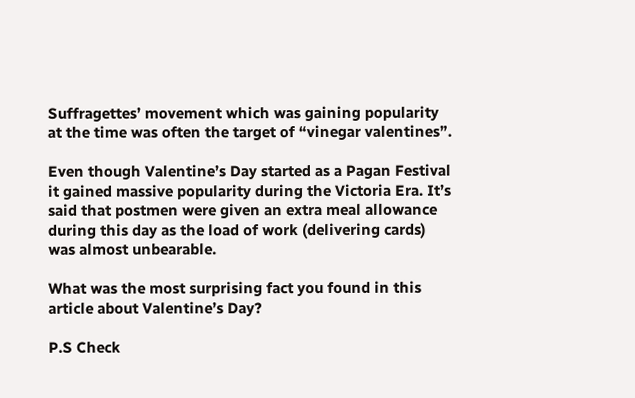Suffragettes’ movement which was gaining popularity at the time was often the target of “vinegar valentines”.

Even though Valentine’s Day started as a Pagan Festival it gained massive popularity during the Victoria Era. It’s said that postmen were given an extra meal allowance during this day as the load of work (delivering cards) was almost unbearable.

What was the most surprising fact you found in this article about Valentine’s Day?

P.S Check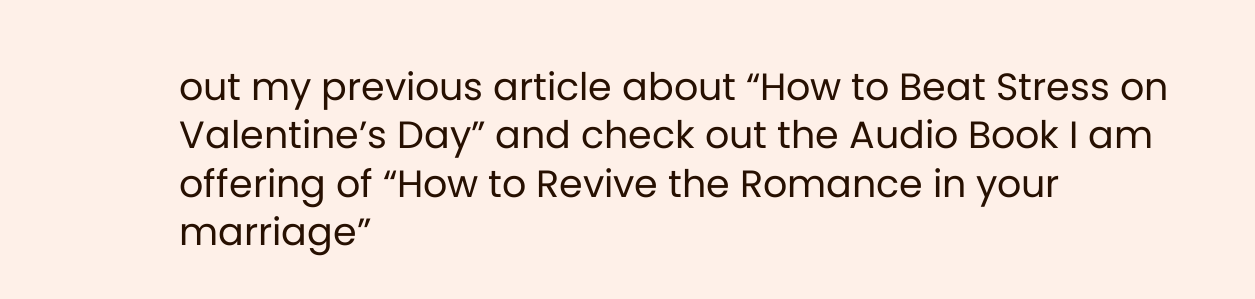out my previous article about “How to Beat Stress on Valentine’s Day” and check out the Audio Book I am offering of “How to Revive the Romance in your marriage”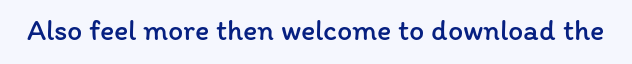Also feel more then welcome to download the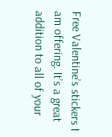Free Valentine’s stickers I am offering. It’s a great addition to all of your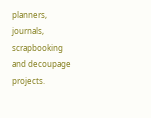planners, journals, scrapbooking and decoupage projects.